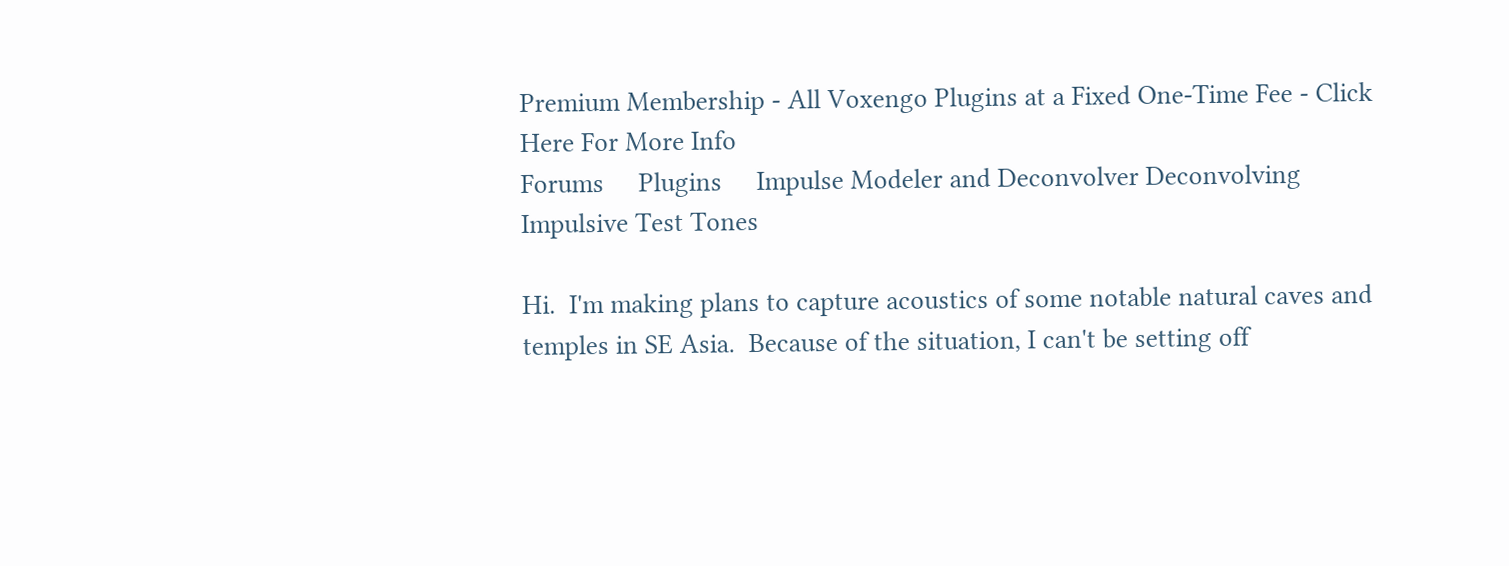Premium Membership - All Voxengo Plugins at a Fixed One-Time Fee - Click Here For More Info
Forums     Plugins     Impulse Modeler and Deconvolver Deconvolving Impulsive Test Tones

Hi.  I'm making plans to capture acoustics of some notable natural caves and temples in SE Asia.  Because of the situation, I can't be setting off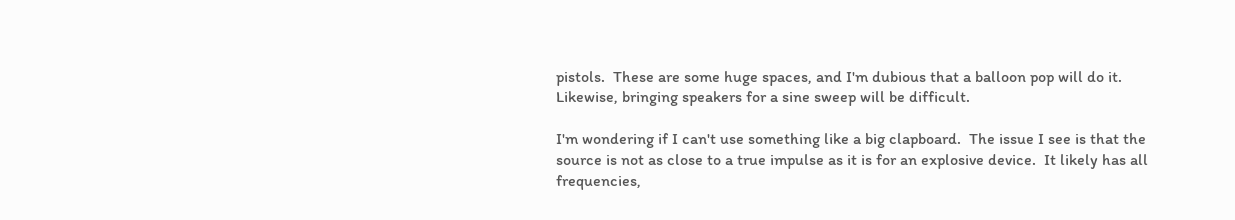pistols.  These are some huge spaces, and I'm dubious that a balloon pop will do it.  Likewise, bringing speakers for a sine sweep will be difficult.

I'm wondering if I can't use something like a big clapboard.  The issue I see is that the source is not as close to a true impulse as it is for an explosive device.  It likely has all frequencies,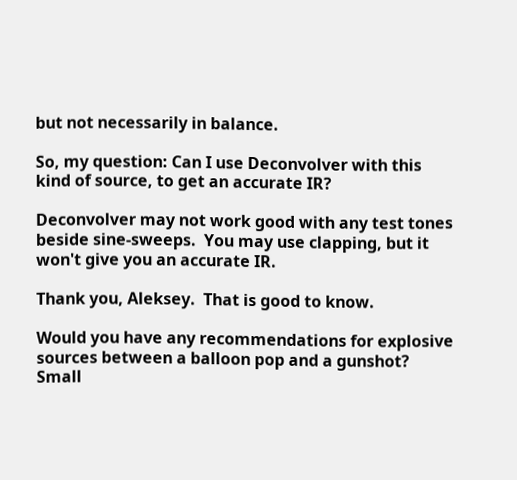but not necessarily in balance.

So, my question: Can I use Deconvolver with this kind of source, to get an accurate IR?

Deconvolver may not work good with any test tones beside sine-sweeps.  You may use clapping, but it won't give you an accurate IR.

Thank you, Aleksey.  That is good to know.

Would you have any recommendations for explosive sources between a balloon pop and a gunshot?  Small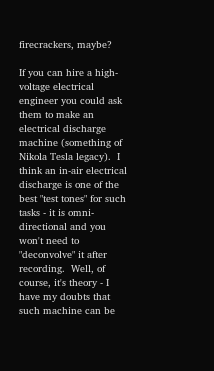firecrackers, maybe?

If you can hire a high-voltage electrical engineer you could ask them to make an electrical discharge machine (something of Nikola Tesla legacy).  I think an in-air electrical discharge is one of the best "test tones" for such tasks - it is omni-directional and you won't need to "deconvolve" it after recording.  Well, of course, it's theory - I have my doubts that such machine can be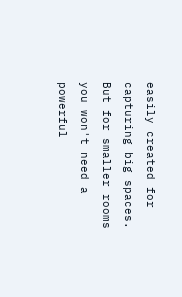easily created for capturing big spaces.  But for smaller rooms you won't need a powerful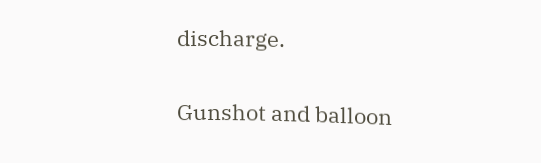discharge.

Gunshot and balloon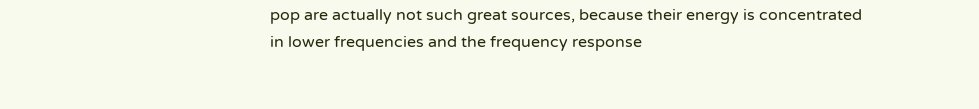pop are actually not such great sources, because their energy is concentrated in lower frequencies and the frequency response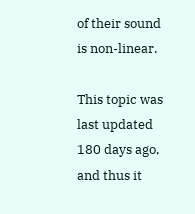of their sound is non-linear.

This topic was last updated 180 days ago, and thus it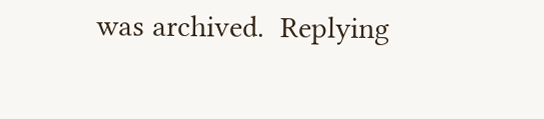was archived.  Replying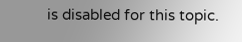is disabled for this topic.